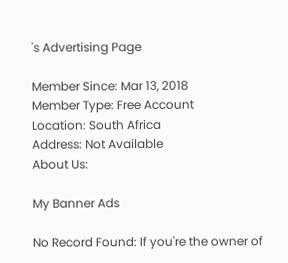's Advertising Page

Member Since: Mar 13, 2018
Member Type: Free Account
Location: South Africa
Address: Not Available
About Us:

My Banner Ads

No Record Found: If you're the owner of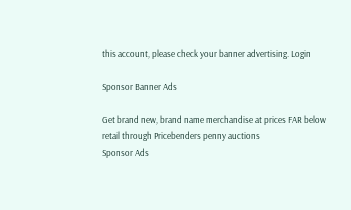this account, please check your banner advertising. Login

Sponsor Banner Ads

Get brand new, brand name merchandise at prices FAR below retail through Pricebenders penny auctions
Sponsor Ads